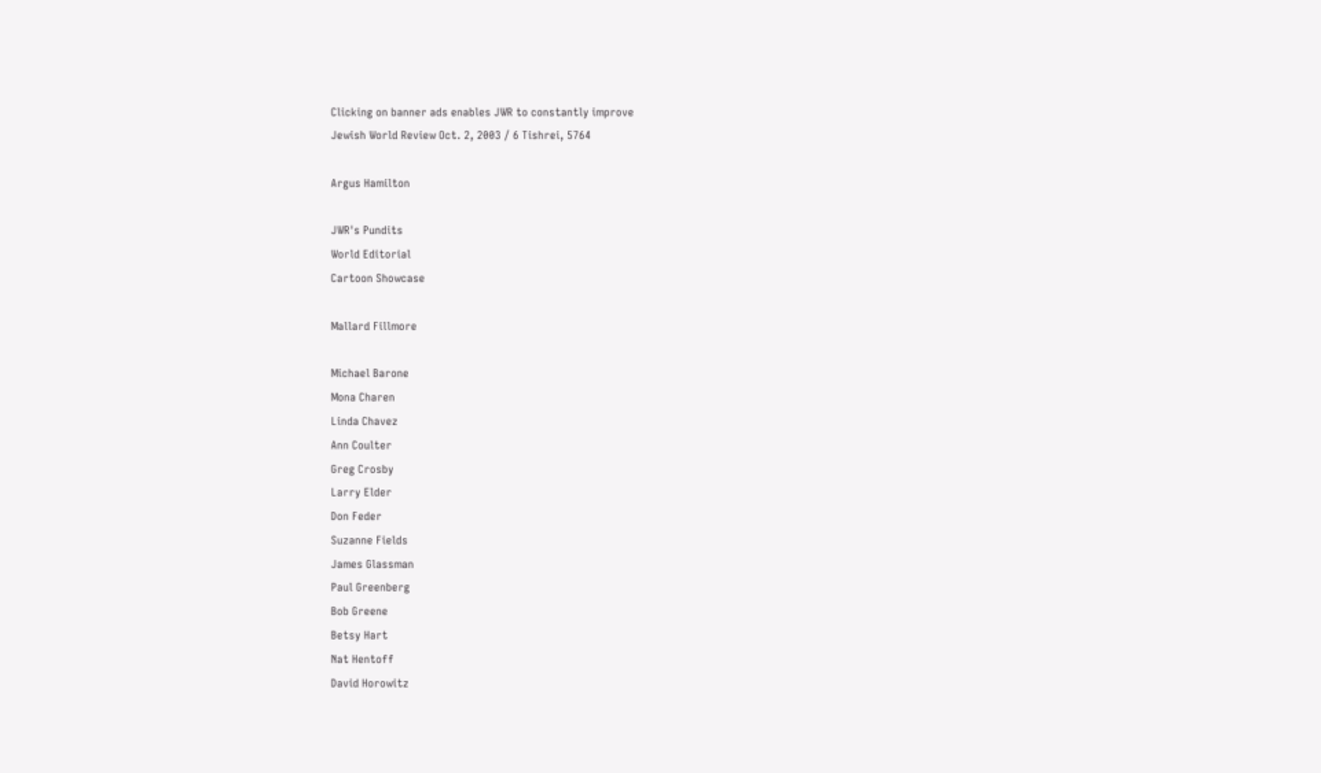Clicking on banner ads enables JWR to constantly improve
Jewish World Review Oct. 2, 2003 / 6 Tishrei, 5764

Argus Hamilton

JWR's Pundits
World Editorial
Cartoon Showcase

Mallard Fillmore

Michael Barone
Mona Charen
Linda Chavez
Ann Coulter
Greg Crosby
Larry Elder
Don Feder
Suzanne Fields
James Glassman
Paul Greenberg
Bob Greene
Betsy Hart
Nat Hentoff
David Horowitz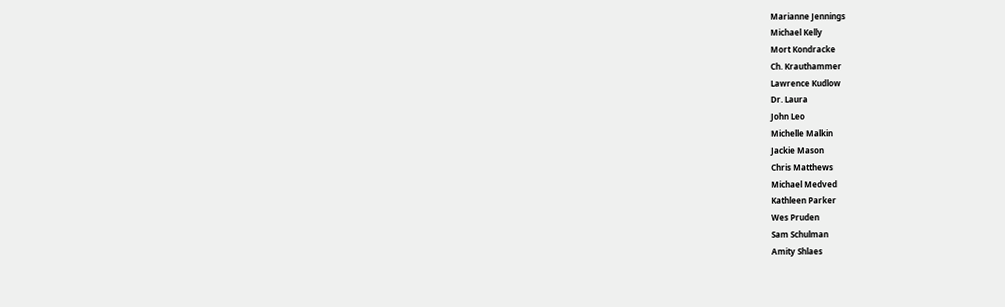Marianne Jennings
Michael Kelly
Mort Kondracke
Ch. Krauthammer
Lawrence Kudlow
Dr. Laura
John Leo
Michelle Malkin
Jackie Mason
Chris Matthews
Michael Medved
Kathleen Parker
Wes Pruden
Sam Schulman
Amity Shlaes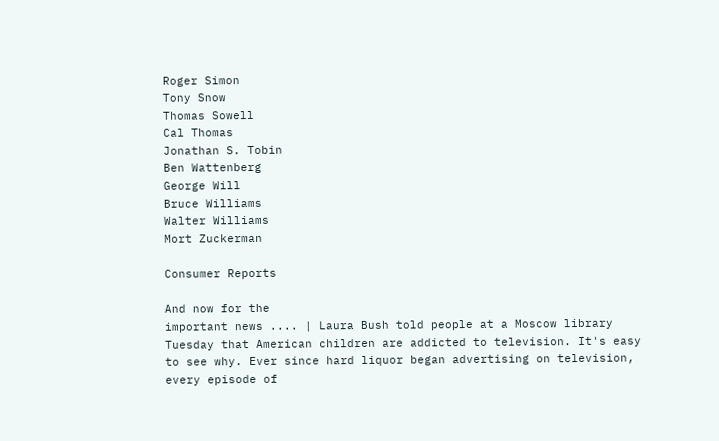Roger Simon
Tony Snow
Thomas Sowell
Cal Thomas
Jonathan S. Tobin
Ben Wattenberg
George Will
Bruce Williams
Walter Williams
Mort Zuckerman

Consumer Reports

And now for the
important news .... | Laura Bush told people at a Moscow library Tuesday that American children are addicted to television. It's easy to see why. Ever since hard liquor began advertising on television, every episode of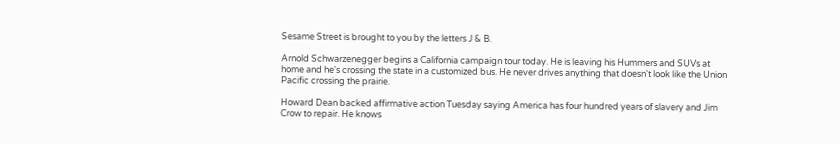Sesame Street is brought to you by the letters J & B.

Arnold Schwarzenegger begins a California campaign tour today. He is leaving his Hummers and SUVs at home and he's crossing the state in a customized bus. He never drives anything that doesn't look like the Union Pacific crossing the prairie.

Howard Dean backed affirmative action Tuesday saying America has four hundred years of slavery and Jim Crow to repair. He knows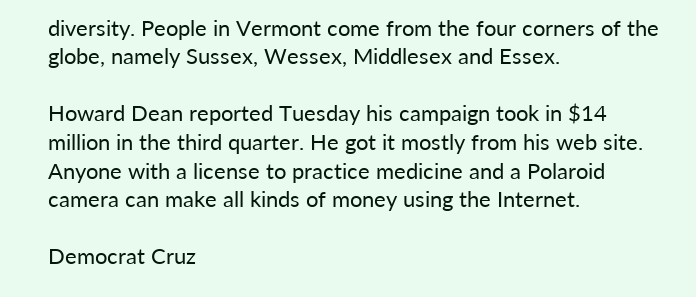diversity. People in Vermont come from the four corners of the globe, namely Sussex, Wessex, Middlesex and Essex.

Howard Dean reported Tuesday his campaign took in $14 million in the third quarter. He got it mostly from his web site. Anyone with a license to practice medicine and a Polaroid camera can make all kinds of money using the Internet.

Democrat Cruz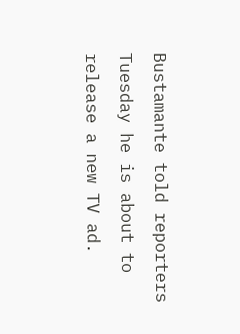Bustamante told reporters Tuesday he is about to release a new TV ad.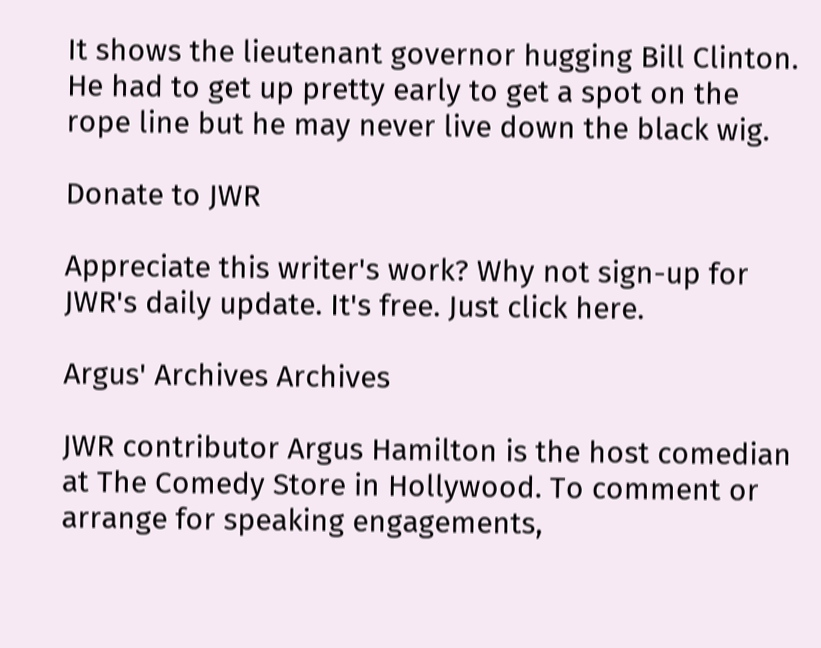It shows the lieutenant governor hugging Bill Clinton. He had to get up pretty early to get a spot on the rope line but he may never live down the black wig.

Donate to JWR

Appreciate this writer's work? Why not sign-up for JWR's daily update. It's free. Just click here.

Argus' Archives Archives

JWR contributor Argus Hamilton is the host comedian at The Comedy Store in Hollywood. To comment or arrange for speaking engagements,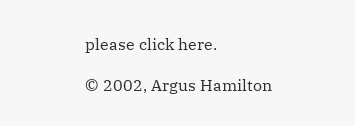please click here.

© 2002, Argus Hamilton